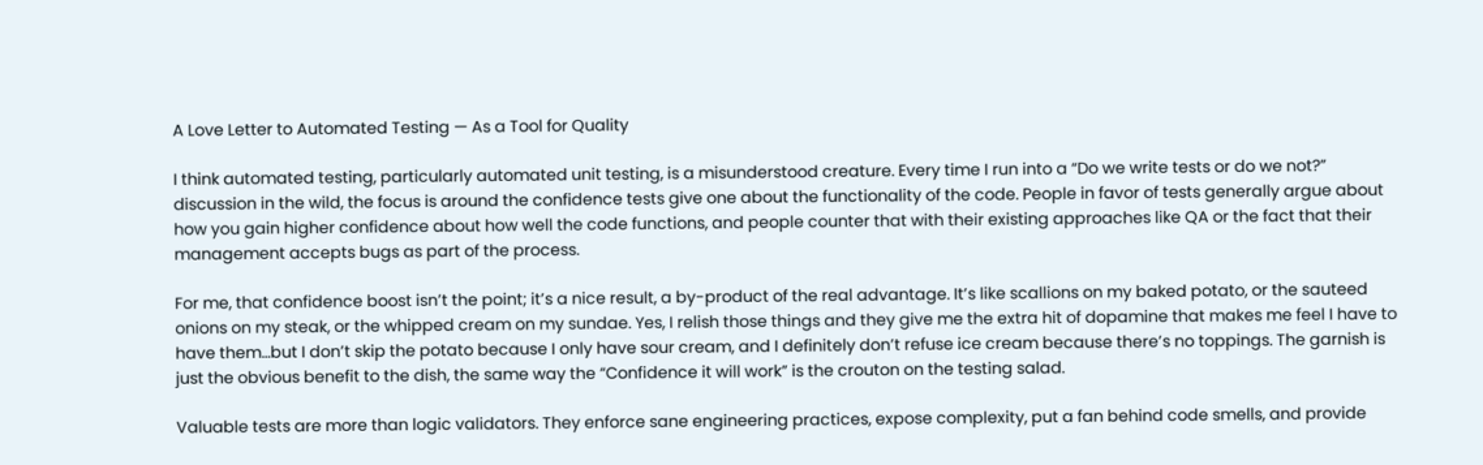A Love Letter to Automated Testing — As a Tool for Quality

I think automated testing, particularly automated unit testing, is a misunderstood creature. Every time I run into a “Do we write tests or do we not?” discussion in the wild, the focus is around the confidence tests give one about the functionality of the code. People in favor of tests generally argue about how you gain higher confidence about how well the code functions, and people counter that with their existing approaches like QA or the fact that their management accepts bugs as part of the process.

For me, that confidence boost isn’t the point; it’s a nice result, a by-product of the real advantage. It’s like scallions on my baked potato, or the sauteed onions on my steak, or the whipped cream on my sundae. Yes, I relish those things and they give me the extra hit of dopamine that makes me feel I have to have them…but I don’t skip the potato because I only have sour cream, and I definitely don’t refuse ice cream because there’s no toppings. The garnish is just the obvious benefit to the dish, the same way the “Confidence it will work” is the crouton on the testing salad.

Valuable tests are more than logic validators. They enforce sane engineering practices, expose complexity, put a fan behind code smells, and provide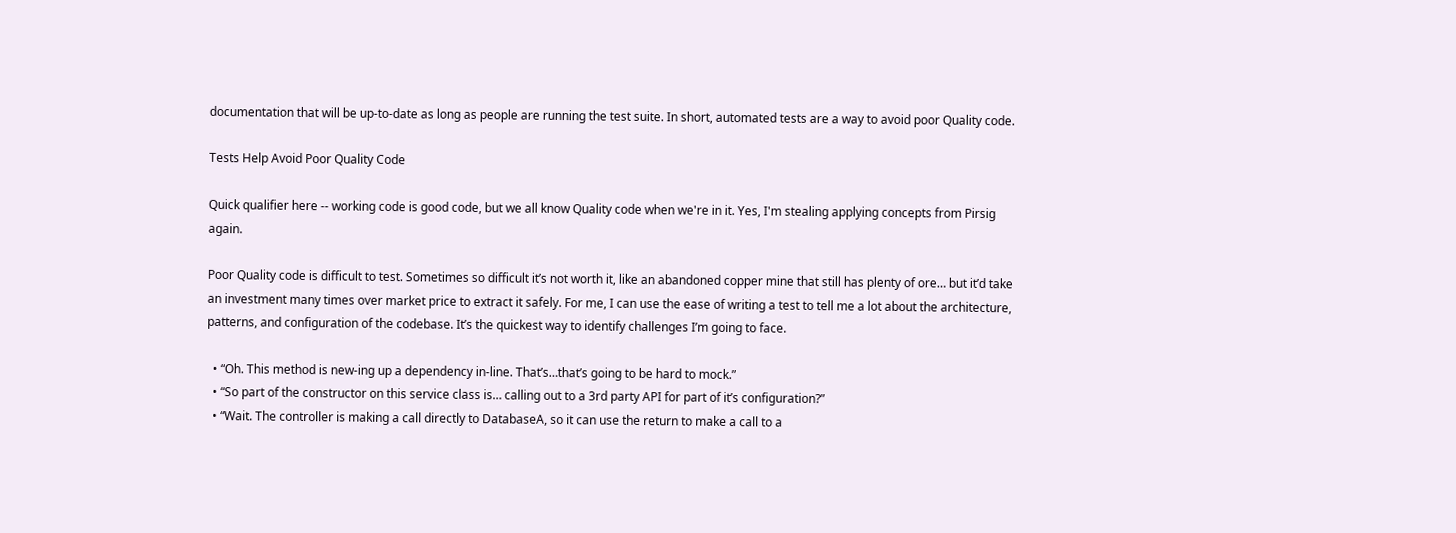documentation that will be up-to-date as long as people are running the test suite. In short, automated tests are a way to avoid poor Quality code.

Tests Help Avoid Poor Quality Code

Quick qualifier here -- working code is good code, but we all know Quality code when we're in it. Yes, I'm stealing applying concepts from Pirsig again.

Poor Quality code is difficult to test. Sometimes so difficult it’s not worth it, like an abandoned copper mine that still has plenty of ore… but it’d take an investment many times over market price to extract it safely. For me, I can use the ease of writing a test to tell me a lot about the architecture, patterns, and configuration of the codebase. It’s the quickest way to identify challenges I’m going to face.

  • “Oh. This method is new-ing up a dependency in-line. That’s…that’s going to be hard to mock.”
  • “So part of the constructor on this service class is… calling out to a 3rd party API for part of it’s configuration?”
  • “Wait. The controller is making a call directly to DatabaseA, so it can use the return to make a call to a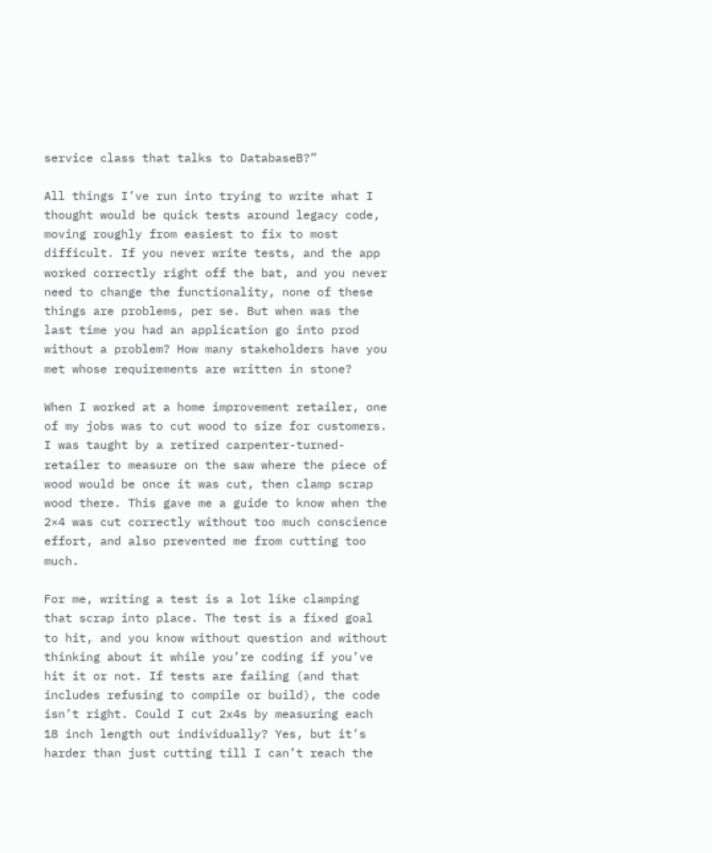service class that talks to DatabaseB?”

All things I’ve run into trying to write what I thought would be quick tests around legacy code, moving roughly from easiest to fix to most difficult. If you never write tests, and the app worked correctly right off the bat, and you never need to change the functionality, none of these things are problems, per se. But when was the last time you had an application go into prod without a problem? How many stakeholders have you met whose requirements are written in stone?

When I worked at a home improvement retailer, one of my jobs was to cut wood to size for customers. I was taught by a retired carpenter-turned-retailer to measure on the saw where the piece of wood would be once it was cut, then clamp scrap wood there. This gave me a guide to know when the 2×4 was cut correctly without too much conscience effort, and also prevented me from cutting too much.

For me, writing a test is a lot like clamping that scrap into place. The test is a fixed goal to hit, and you know without question and without thinking about it while you’re coding if you’ve hit it or not. If tests are failing (and that includes refusing to compile or build), the code isn’t right. Could I cut 2x4s by measuring each 18 inch length out individually? Yes, but it’s harder than just cutting till I can’t reach the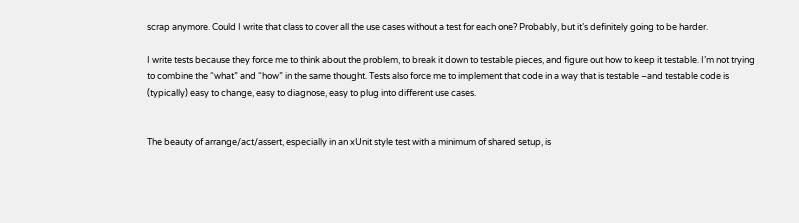scrap anymore. Could I write that class to cover all the use cases without a test for each one? Probably, but it’s definitely going to be harder.

I write tests because they force me to think about the problem, to break it down to testable pieces, and figure out how to keep it testable. I’m not trying to combine the “what” and “how” in the same thought. Tests also force me to implement that code in a way that is testable –and testable code is (typically) easy to change, easy to diagnose, easy to plug into different use cases.


The beauty of arrange/act/assert, especially in an xUnit style test with a minimum of shared setup, is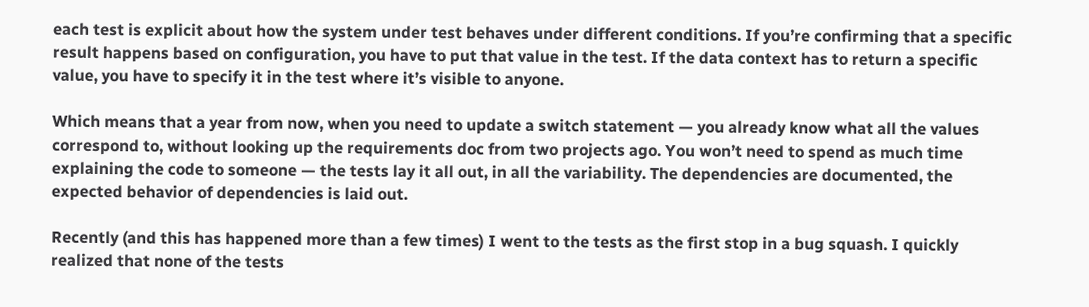each test is explicit about how the system under test behaves under different conditions. If you’re confirming that a specific result happens based on configuration, you have to put that value in the test. If the data context has to return a specific value, you have to specify it in the test where it’s visible to anyone.

Which means that a year from now, when you need to update a switch statement — you already know what all the values correspond to, without looking up the requirements doc from two projects ago. You won’t need to spend as much time explaining the code to someone — the tests lay it all out, in all the variability. The dependencies are documented, the expected behavior of dependencies is laid out.

Recently (and this has happened more than a few times) I went to the tests as the first stop in a bug squash. I quickly realized that none of the tests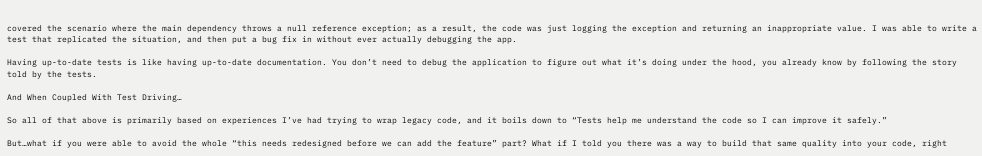covered the scenario where the main dependency throws a null reference exception; as a result, the code was just logging the exception and returning an inappropriate value. I was able to write a test that replicated the situation, and then put a bug fix in without ever actually debugging the app.

Having up-to-date tests is like having up-to-date documentation. You don’t need to debug the application to figure out what it’s doing under the hood, you already know by following the story told by the tests.

And When Coupled With Test Driving…

So all of that above is primarily based on experiences I’ve had trying to wrap legacy code, and it boils down to “Tests help me understand the code so I can improve it safely.”

But…what if you were able to avoid the whole “this needs redesigned before we can add the feature” part? What if I told you there was a way to build that same quality into your code, right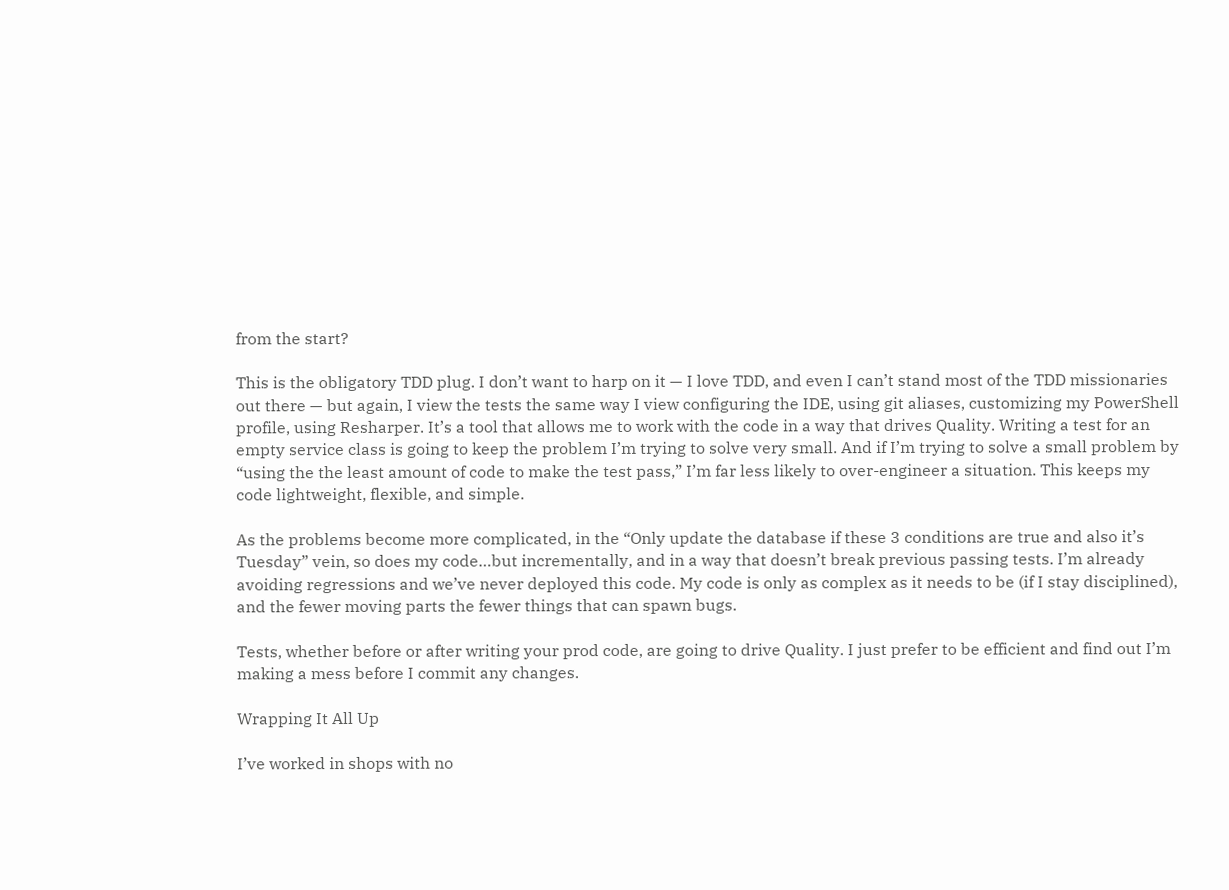from the start?

This is the obligatory TDD plug. I don’t want to harp on it — I love TDD, and even I can’t stand most of the TDD missionaries out there — but again, I view the tests the same way I view configuring the IDE, using git aliases, customizing my PowerShell profile, using Resharper. It’s a tool that allows me to work with the code in a way that drives Quality. Writing a test for an empty service class is going to keep the problem I’m trying to solve very small. And if I’m trying to solve a small problem by “using the the least amount of code to make the test pass,” I’m far less likely to over-engineer a situation. This keeps my code lightweight, flexible, and simple.

As the problems become more complicated, in the “Only update the database if these 3 conditions are true and also it’s Tuesday” vein, so does my code…but incrementally, and in a way that doesn’t break previous passing tests. I’m already avoiding regressions and we’ve never deployed this code. My code is only as complex as it needs to be (if I stay disciplined), and the fewer moving parts the fewer things that can spawn bugs.

Tests, whether before or after writing your prod code, are going to drive Quality. I just prefer to be efficient and find out I’m making a mess before I commit any changes.

Wrapping It All Up

I’ve worked in shops with no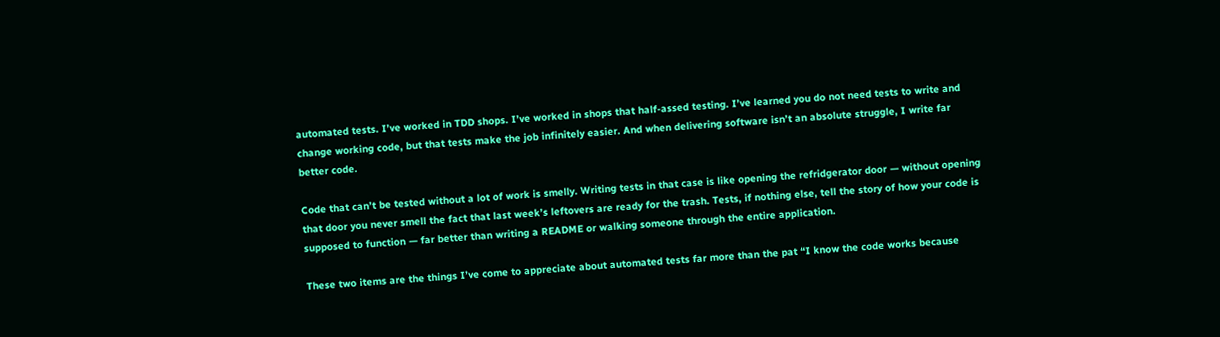automated tests. I’ve worked in TDD shops. I’ve worked in shops that half-assed testing. I’ve learned you do not need tests to write and change working code, but that tests make the job infinitely easier. And when delivering software isn’t an absolute struggle, I write far better code.

Code that can’t be tested without a lot of work is smelly. Writing tests in that case is like opening the refridgerator door — without opening that door you never smell the fact that last week’s leftovers are ready for the trash. Tests, if nothing else, tell the story of how your code is supposed to function — far better than writing a README or walking someone through the entire application.

These two items are the things I’ve come to appreciate about automated tests far more than the pat “I know the code works because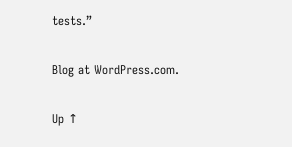tests.”

Blog at WordPress.com.

Up ↑